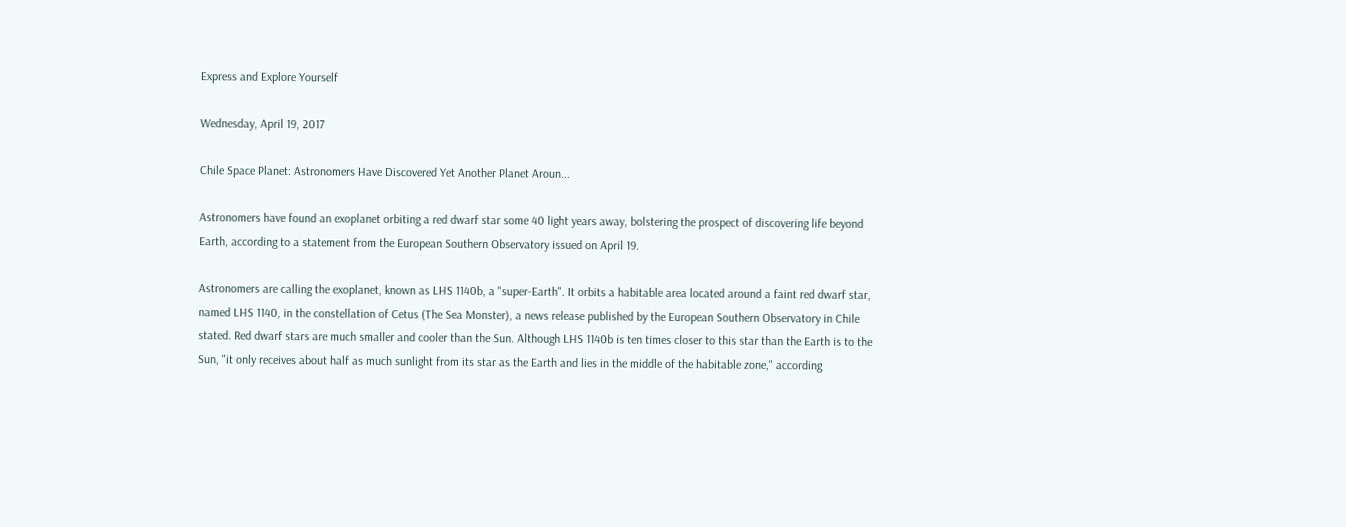Express and Explore Yourself

Wednesday, April 19, 2017

Chile Space Planet: Astronomers Have Discovered Yet Another Planet Aroun...

Astronomers have found an exoplanet orbiting a red dwarf star some 40 light years away, bolstering the prospect of discovering life beyond Earth, according to a statement from the European Southern Observatory issued on April 19.

Astronomers are calling the exoplanet, known as LHS 1140b, a "super-Earth". It orbits a habitable area located around a faint red dwarf star, named LHS 1140, in the constellation of Cetus (The Sea Monster), a news release published by the European Southern Observatory in Chile stated. Red dwarf stars are much smaller and cooler than the Sun. Although LHS 1140b is ten times closer to this star than the Earth is to the Sun, "it only receives about half as much sunlight from its star as the Earth and lies in the middle of the habitable zone," according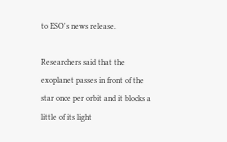to ESO's news release.

Researchers said that the exoplanet passes in front of the star once per orbit and it blocks a little of its light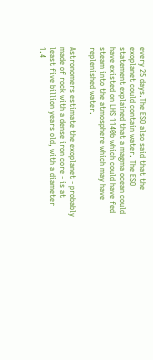every 25 days.The ESO also said that the exoplanet could contain water. The ESO statement explained that a magma ocean could have existed on LHS 1140b which could have fed steam into the atmosphere which may have replenished water.

Astronomers estimate the exoplanet - probably made of rock with a dense iron core - is at least five billion years old, with a diameter 1.4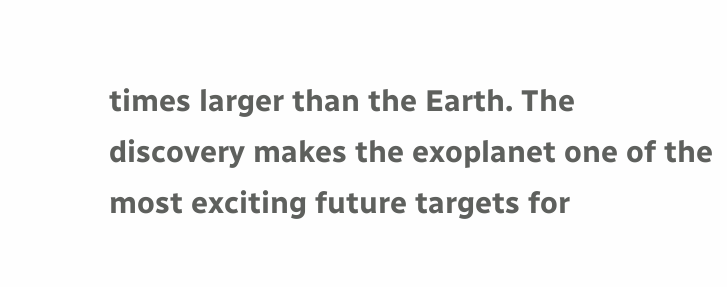times larger than the Earth. The discovery makes the exoplanet one of the most exciting future targets for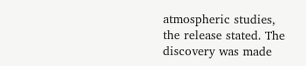atmospheric studies, the release stated. The discovery was made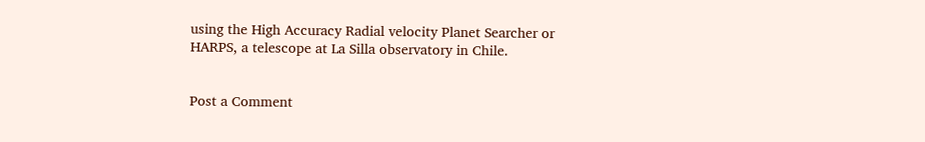using the High Accuracy Radial velocity Planet Searcher or HARPS, a telescope at La Silla observatory in Chile.


Post a Comment